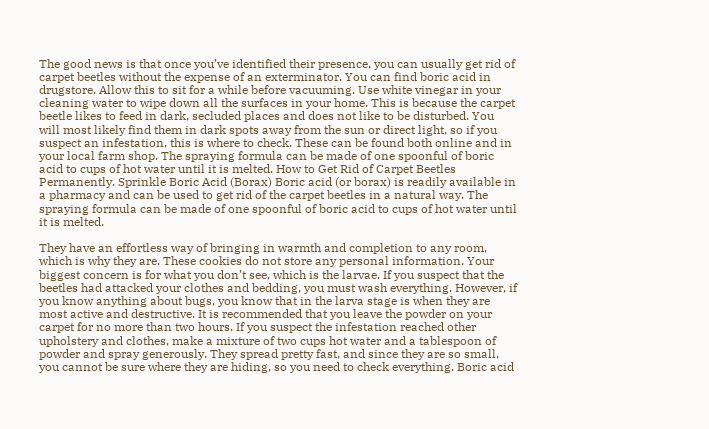The good news is that once you’ve identified their presence, you can usually get rid of carpet beetles without the expense of an exterminator. You can find boric acid in drugstore. Allow this to sit for a while before vacuuming. Use white vinegar in your cleaning water to wipe down all the surfaces in your home. This is because the carpet beetle likes to feed in dark, secluded places and does not like to be disturbed. You will most likely find them in dark spots away from the sun or direct light, so if you suspect an infestation, this is where to check. These can be found both online and in your local farm shop. The spraying formula can be made of one spoonful of boric acid to cups of hot water until it is melted. How to Get Rid of Carpet Beetles Permanently. Sprinkle Boric Acid (Borax) Boric acid (or borax) is readily available in a pharmacy and can be used to get rid of the carpet beetles in a natural way. The spraying formula can be made of one spoonful of boric acid to cups of hot water until it is melted.

They have an effortless way of bringing in warmth and completion to any room, which is why they are. These cookies do not store any personal information. Your biggest concern is for what you don’t see, which is the larvae. If you suspect that the beetles had attacked your clothes and bedding, you must wash everything. However, if you know anything about bugs, you know that in the larva stage is when they are most active and destructive. It is recommended that you leave the powder on your carpet for no more than two hours. If you suspect the infestation reached other upholstery and clothes, make a mixture of two cups hot water and a tablespoon of powder and spray generously. They spread pretty fast, and since they are so small, you cannot be sure where they are hiding, so you need to check everything. Boric acid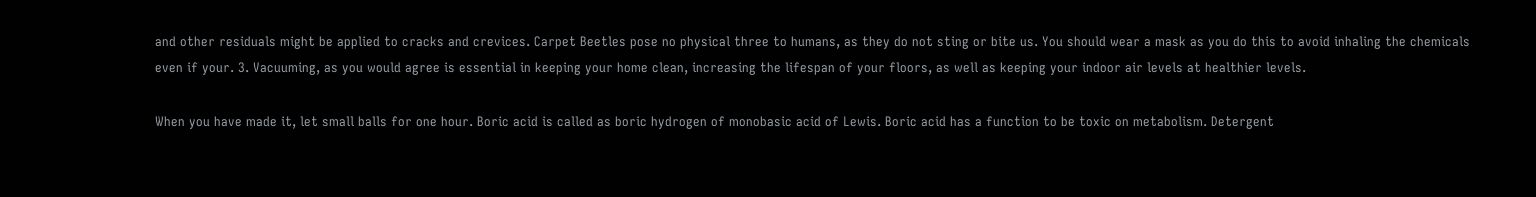and other residuals might be applied to cracks and crevices. Carpet Beetles pose no physical three to humans, as they do not sting or bite us. You should wear a mask as you do this to avoid inhaling the chemicals even if your. 3. Vacuuming, as you would agree is essential in keeping your home clean, increasing the lifespan of your floors, as well as keeping your indoor air levels at healthier levels.

When you have made it, let small balls for one hour. Boric acid is called as boric hydrogen of monobasic acid of Lewis. Boric acid has a function to be toxic on metabolism. Detergent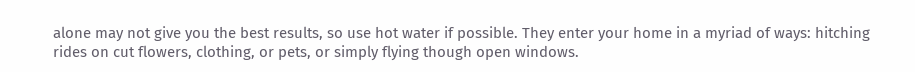alone may not give you the best results, so use hot water if possible. They enter your home in a myriad of ways: hitching rides on cut flowers, clothing, or pets, or simply flying though open windows.